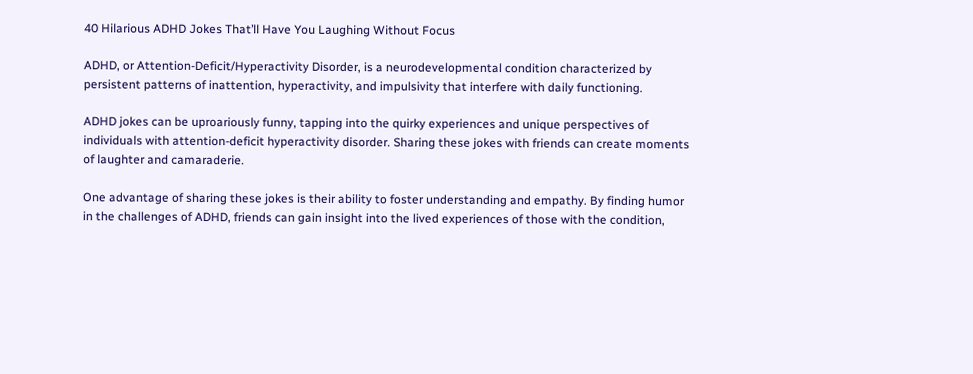40 Hilarious ADHD Jokes That’ll Have You Laughing Without Focus

ADHD, or Attention-Deficit/Hyperactivity Disorder, is a neurodevelopmental condition characterized by persistent patterns of inattention, hyperactivity, and impulsivity that interfere with daily functioning.

ADHD jokes can be uproariously funny, tapping into the quirky experiences and unique perspectives of individuals with attention-deficit hyperactivity disorder. Sharing these jokes with friends can create moments of laughter and camaraderie.

One advantage of sharing these jokes is their ability to foster understanding and empathy. By finding humor in the challenges of ADHD, friends can gain insight into the lived experiences of those with the condition,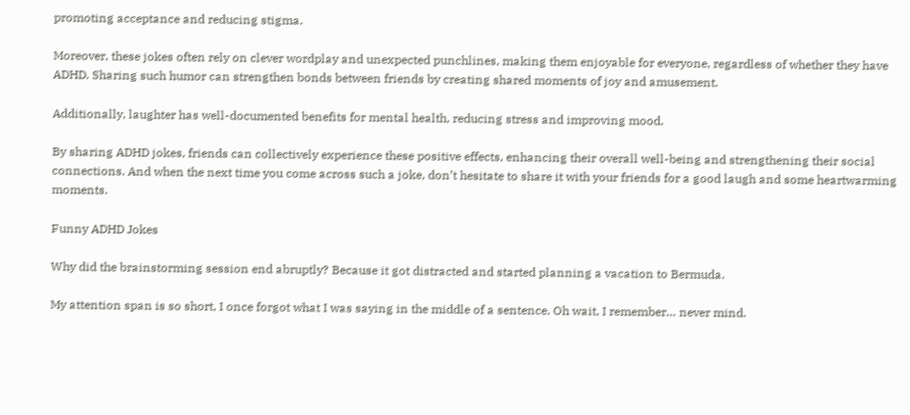promoting acceptance and reducing stigma.

Moreover, these jokes often rely on clever wordplay and unexpected punchlines, making them enjoyable for everyone, regardless of whether they have ADHD. Sharing such humor can strengthen bonds between friends by creating shared moments of joy and amusement.

Additionally, laughter has well-documented benefits for mental health, reducing stress and improving mood.

By sharing ADHD jokes, friends can collectively experience these positive effects, enhancing their overall well-being and strengthening their social connections. And when the next time you come across such a joke, don’t hesitate to share it with your friends for a good laugh and some heartwarming moments.

Funny ADHD Jokes

Why did the brainstorming session end abruptly? Because it got distracted and started planning a vacation to Bermuda.

My attention span is so short, I once forgot what I was saying in the middle of a sentence. Oh wait, I remember… never mind.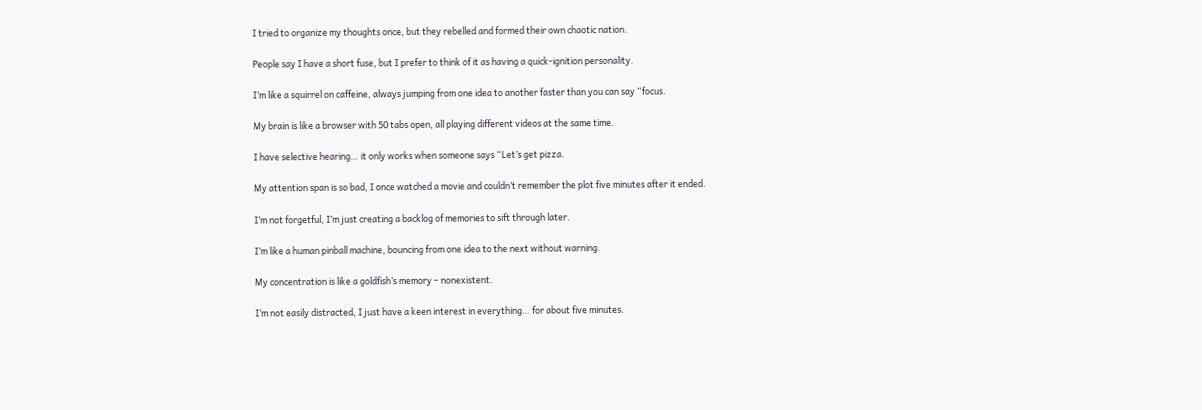I tried to organize my thoughts once, but they rebelled and formed their own chaotic nation.

People say I have a short fuse, but I prefer to think of it as having a quick-ignition personality.

I’m like a squirrel on caffeine, always jumping from one idea to another faster than you can say “focus.

My brain is like a browser with 50 tabs open, all playing different videos at the same time.

I have selective hearing… it only works when someone says “Let’s get pizza.

My attention span is so bad, I once watched a movie and couldn’t remember the plot five minutes after it ended.

I’m not forgetful, I’m just creating a backlog of memories to sift through later.

I’m like a human pinball machine, bouncing from one idea to the next without warning.

My concentration is like a goldfish’s memory – nonexistent.

I’m not easily distracted, I just have a keen interest in everything… for about five minutes.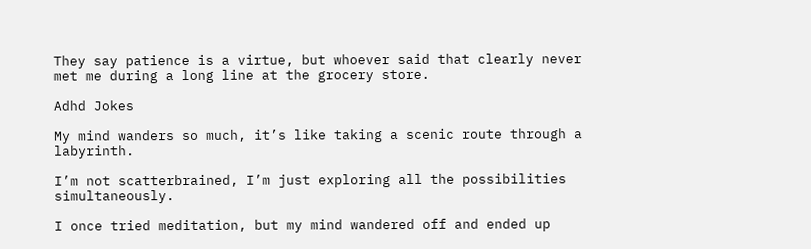They say patience is a virtue, but whoever said that clearly never met me during a long line at the grocery store.

Adhd Jokes

My mind wanders so much, it’s like taking a scenic route through a labyrinth.

I’m not scatterbrained, I’m just exploring all the possibilities simultaneously.

I once tried meditation, but my mind wandered off and ended up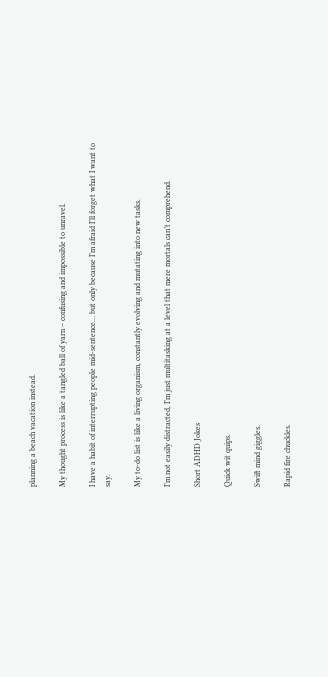planning a beach vacation instead.

My thought process is like a tangled ball of yarn – confusing and impossible to unravel.

I have a habit of interrupting people mid-sentence… but only because I’m afraid I’ll forget what I want to say.

My to-do list is like a living organism, constantly evolving and mutating into new tasks.

I’m not easily distracted, I’m just multitasking at a level that mere mortals can’t comprehend.

Short ADHD Jokes

Quick wit quips.

Swift mind giggles.

Rapid fire chuckles.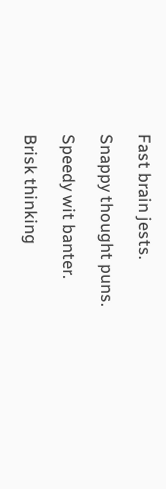Fast brain jests.

Snappy thought puns.

Speedy wit banter.

Brisk thinking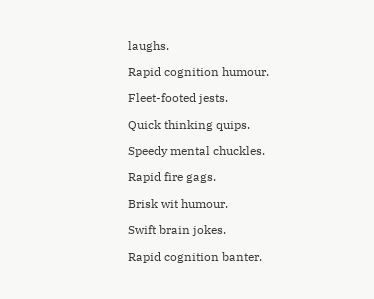laughs.

Rapid cognition humour.

Fleet-footed jests.

Quick thinking quips.

Speedy mental chuckles.

Rapid fire gags.

Brisk wit humour.

Swift brain jokes.

Rapid cognition banter.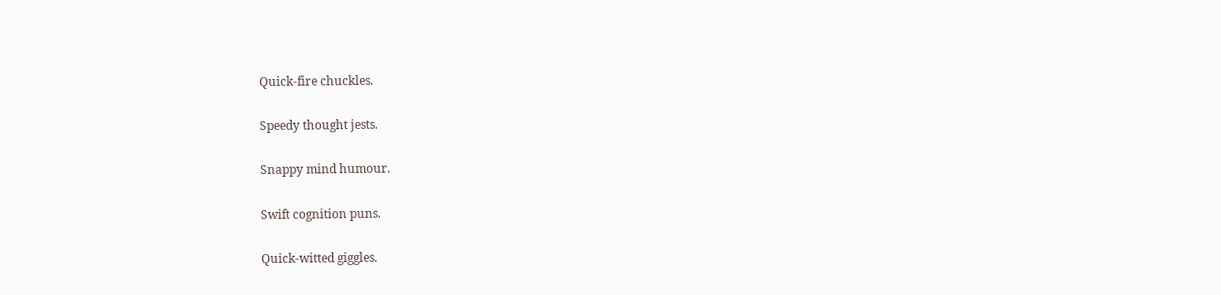Quick-fire chuckles.

Speedy thought jests.

Snappy mind humour.

Swift cognition puns.

Quick-witted giggles.